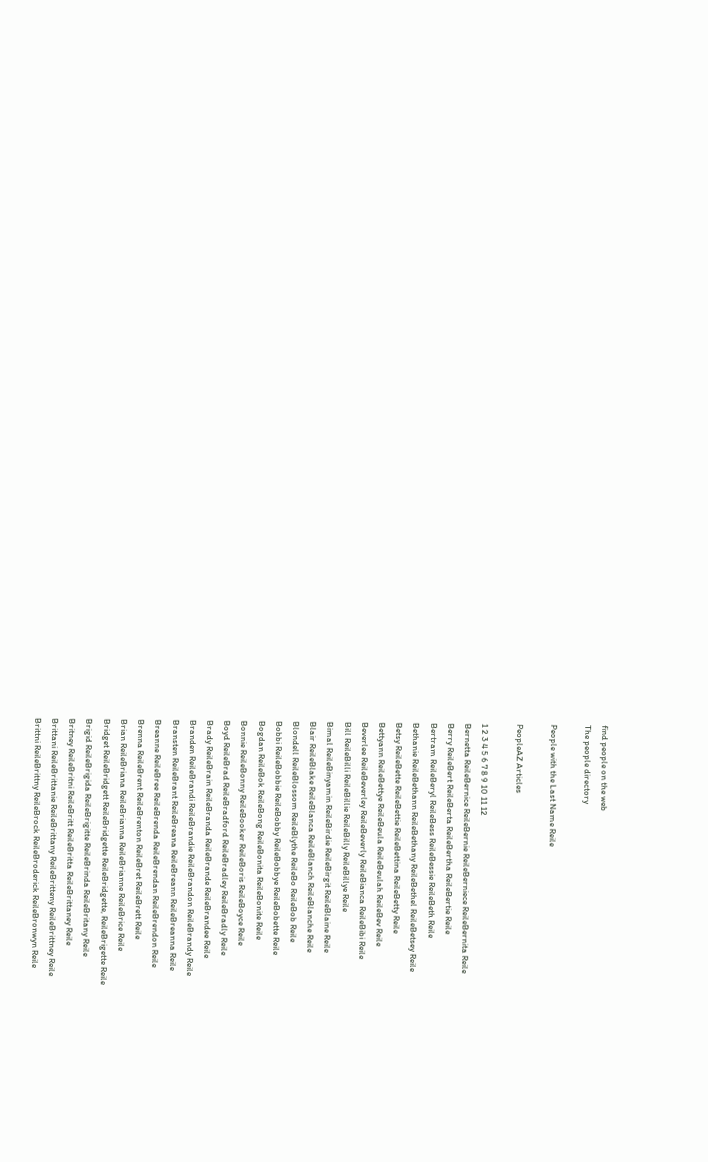find people on the web
The people directory

People with the Last Name Reile

PeopleAZ Articles

1 2 3 4 5 6 7 8 9 10 11 12
Bernetta ReileBernice ReileBernie ReileBerniece ReileBernita Reile
Berry ReileBert ReileBerta ReileBertha ReileBertie Reile
Bertram ReileBeryl ReileBess ReileBessie ReileBeth Reile
Bethanie ReileBethann ReileBethany ReileBethel ReileBetsey Reile
Betsy ReileBette ReileBettie ReileBettina ReileBetty Reile
Bettyann ReileBettye ReileBeula ReileBeulah ReileBev Reile
Beverlee ReileBeverley ReileBeverly ReileBianca ReileBibi Reile
Bill ReileBilli ReileBillie ReileBilly ReileBillye Reile
Bimal ReileBinyamin ReileBirdie ReileBirgit ReileBlaine Reile
Blair ReileBlake ReileBlanca ReileBlanch ReileBlanche Reile
Blondell ReileBlossom ReileBlythe ReileBo ReileBob Reile
Bobbi ReileBobbie ReileBobby ReileBobbye ReileBobette Reile
Bogdan ReileBok ReileBong ReileBonita ReileBonite Reile
Bonnie ReileBonny ReileBooker ReileBoris ReileBoyce Reile
Boyd ReileBrad ReileBradford ReileBradley ReileBradly Reile
Brady ReileBrain ReileBranda ReileBrande ReileBrandee Reile
Branden ReileBrandi ReileBrandie ReileBrandon ReileBrandy Reile
Bransten ReileBrant ReileBreana ReileBreann ReileBreanna Reile
Breanne ReileBree ReileBrenda ReileBrendan ReileBrendon Reile
Brenna ReileBrent ReileBrenton ReileBret ReileBrett Reile
Brian ReileBriana ReileBrianna ReileBrianne ReileBrice Reile
Bridget ReileBridgett ReileBridgette ReileBridgette, ReileBrigette Reile
Brigid ReileBrigida ReileBrigitte ReileBrinda ReileBritany Reile
Britney ReileBritni ReileBritt ReileBritta ReileBrittaney Reile
Brittani ReileBrittanie ReileBrittany ReileBritteny ReileBrittney Reile
Brittni ReileBrittny ReileBrock ReileBroderick ReileBronwyn Reile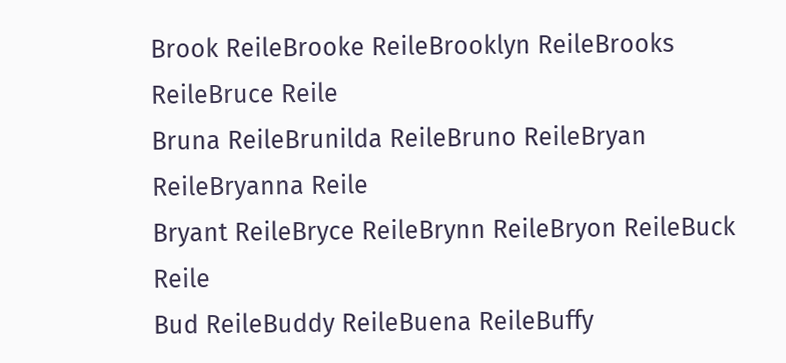Brook ReileBrooke ReileBrooklyn ReileBrooks ReileBruce Reile
Bruna ReileBrunilda ReileBruno ReileBryan ReileBryanna Reile
Bryant ReileBryce ReileBrynn ReileBryon ReileBuck Reile
Bud ReileBuddy ReileBuena ReileBuffy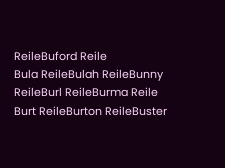ReileBuford Reile
Bula ReileBulah ReileBunny ReileBurl ReileBurma Reile
Burt ReileBurton ReileBuster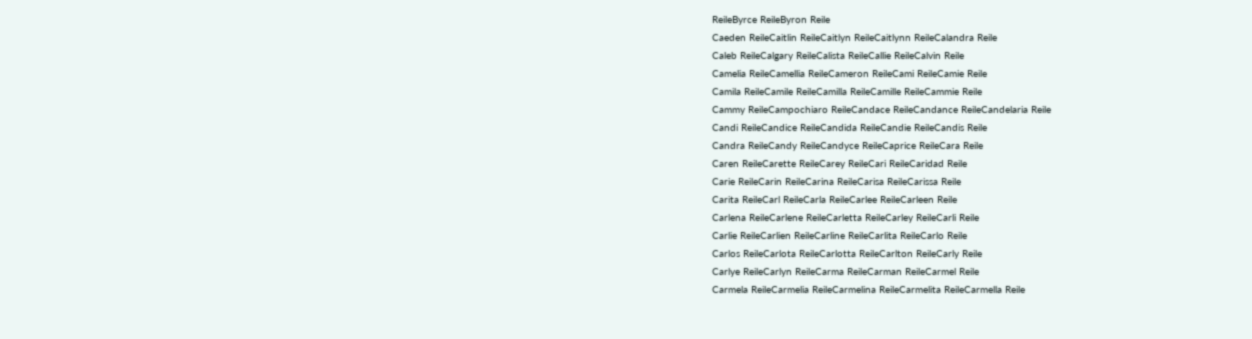ReileByrce ReileByron Reile
Caeden ReileCaitlin ReileCaitlyn ReileCaitlynn ReileCalandra Reile
Caleb ReileCalgary ReileCalista ReileCallie ReileCalvin Reile
Camelia ReileCamellia ReileCameron ReileCami ReileCamie Reile
Camila ReileCamile ReileCamilla ReileCamille ReileCammie Reile
Cammy ReileCampochiaro ReileCandace ReileCandance ReileCandelaria Reile
Candi ReileCandice ReileCandida ReileCandie ReileCandis Reile
Candra ReileCandy ReileCandyce ReileCaprice ReileCara Reile
Caren ReileCarette ReileCarey ReileCari ReileCaridad Reile
Carie ReileCarin ReileCarina ReileCarisa ReileCarissa Reile
Carita ReileCarl ReileCarla ReileCarlee ReileCarleen Reile
Carlena ReileCarlene ReileCarletta ReileCarley ReileCarli Reile
Carlie ReileCarlien ReileCarline ReileCarlita ReileCarlo Reile
Carlos ReileCarlota ReileCarlotta ReileCarlton ReileCarly Reile
Carlye ReileCarlyn ReileCarma ReileCarman ReileCarmel Reile
Carmela ReileCarmelia ReileCarmelina ReileCarmelita ReileCarmella Reile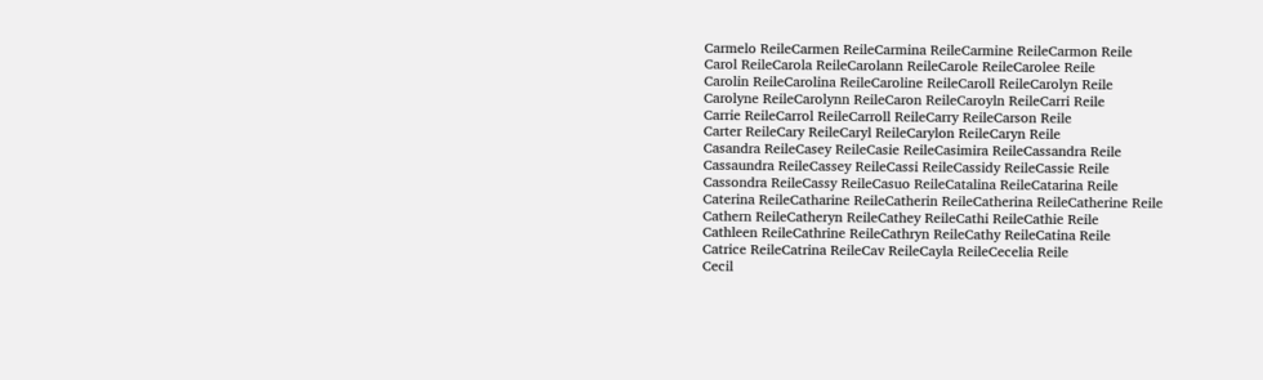Carmelo ReileCarmen ReileCarmina ReileCarmine ReileCarmon Reile
Carol ReileCarola ReileCarolann ReileCarole ReileCarolee Reile
Carolin ReileCarolina ReileCaroline ReileCaroll ReileCarolyn Reile
Carolyne ReileCarolynn ReileCaron ReileCaroyln ReileCarri Reile
Carrie ReileCarrol ReileCarroll ReileCarry ReileCarson Reile
Carter ReileCary ReileCaryl ReileCarylon ReileCaryn Reile
Casandra ReileCasey ReileCasie ReileCasimira ReileCassandra Reile
Cassaundra ReileCassey ReileCassi ReileCassidy ReileCassie Reile
Cassondra ReileCassy ReileCasuo ReileCatalina ReileCatarina Reile
Caterina ReileCatharine ReileCatherin ReileCatherina ReileCatherine Reile
Cathern ReileCatheryn ReileCathey ReileCathi ReileCathie Reile
Cathleen ReileCathrine ReileCathryn ReileCathy ReileCatina Reile
Catrice ReileCatrina ReileCav ReileCayla ReileCecelia Reile
Cecil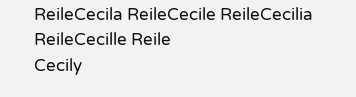ReileCecila ReileCecile ReileCecilia ReileCecille Reile
Cecily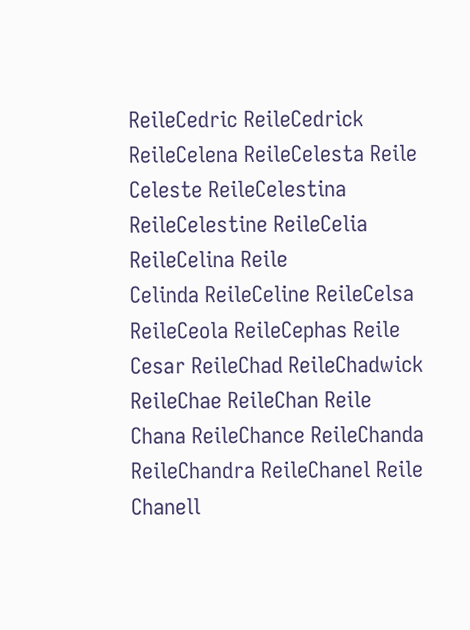ReileCedric ReileCedrick ReileCelena ReileCelesta Reile
Celeste ReileCelestina ReileCelestine ReileCelia ReileCelina Reile
Celinda ReileCeline ReileCelsa ReileCeola ReileCephas Reile
Cesar ReileChad ReileChadwick ReileChae ReileChan Reile
Chana ReileChance ReileChanda ReileChandra ReileChanel Reile
Chanell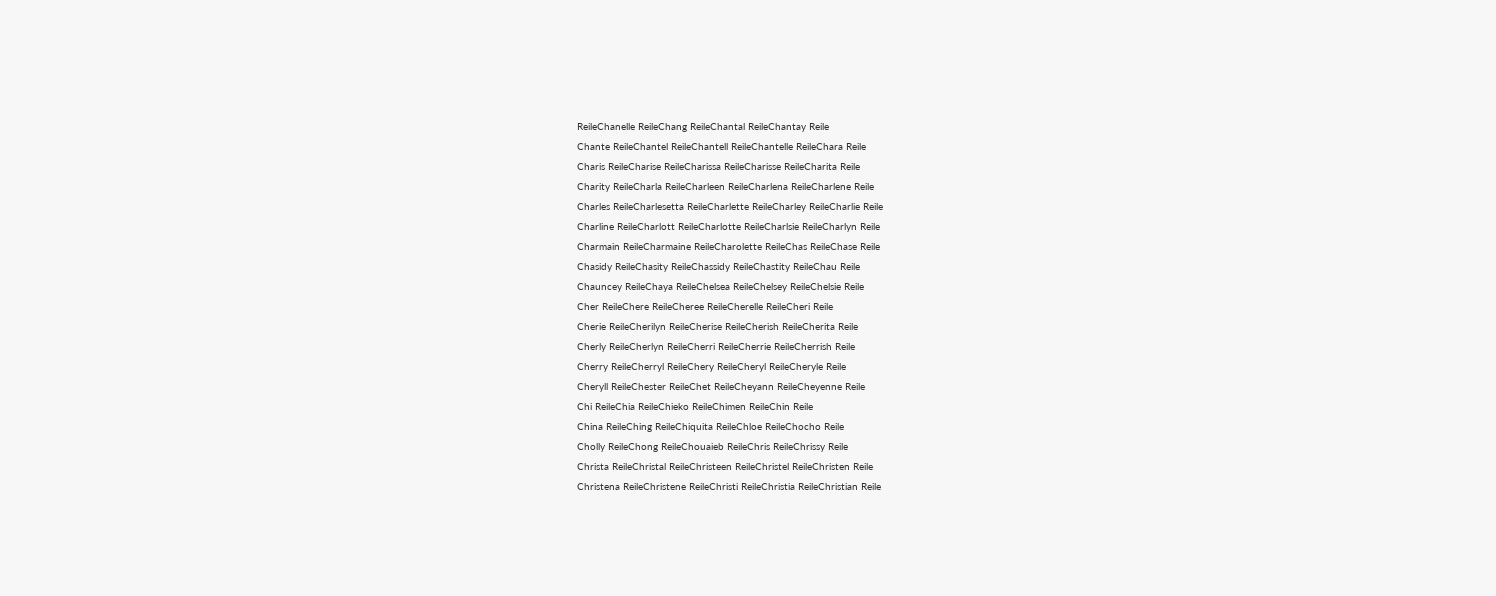ReileChanelle ReileChang ReileChantal ReileChantay Reile
Chante ReileChantel ReileChantell ReileChantelle ReileChara Reile
Charis ReileCharise ReileCharissa ReileCharisse ReileCharita Reile
Charity ReileCharla ReileCharleen ReileCharlena ReileCharlene Reile
Charles ReileCharlesetta ReileCharlette ReileCharley ReileCharlie Reile
Charline ReileCharlott ReileCharlotte ReileCharlsie ReileCharlyn Reile
Charmain ReileCharmaine ReileCharolette ReileChas ReileChase Reile
Chasidy ReileChasity ReileChassidy ReileChastity ReileChau Reile
Chauncey ReileChaya ReileChelsea ReileChelsey ReileChelsie Reile
Cher ReileChere ReileCheree ReileCherelle ReileCheri Reile
Cherie ReileCherilyn ReileCherise ReileCherish ReileCherita Reile
Cherly ReileCherlyn ReileCherri ReileCherrie ReileCherrish Reile
Cherry ReileCherryl ReileChery ReileCheryl ReileCheryle Reile
Cheryll ReileChester ReileChet ReileCheyann ReileCheyenne Reile
Chi ReileChia ReileChieko ReileChimen ReileChin Reile
China ReileChing ReileChiquita ReileChloe ReileChocho Reile
Cholly ReileChong ReileChouaieb ReileChris ReileChrissy Reile
Christa ReileChristal ReileChristeen ReileChristel ReileChristen Reile
Christena ReileChristene ReileChristi ReileChristia ReileChristian Reile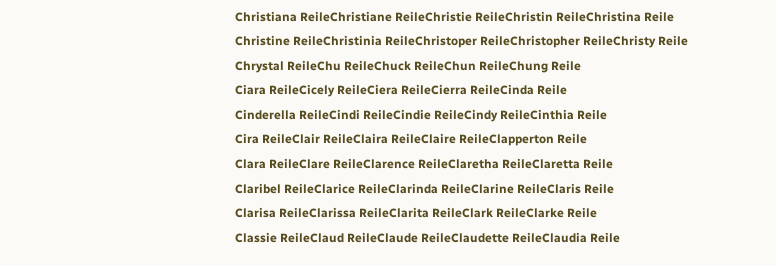Christiana ReileChristiane ReileChristie ReileChristin ReileChristina Reile
Christine ReileChristinia ReileChristoper ReileChristopher ReileChristy Reile
Chrystal ReileChu ReileChuck ReileChun ReileChung Reile
Ciara ReileCicely ReileCiera ReileCierra ReileCinda Reile
Cinderella ReileCindi ReileCindie ReileCindy ReileCinthia Reile
Cira ReileClair ReileClaira ReileClaire ReileClapperton Reile
Clara ReileClare ReileClarence ReileClaretha ReileClaretta Reile
Claribel ReileClarice ReileClarinda ReileClarine ReileClaris Reile
Clarisa ReileClarissa ReileClarita ReileClark ReileClarke Reile
Classie ReileClaud ReileClaude ReileClaudette ReileClaudia Reile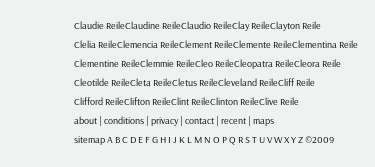Claudie ReileClaudine ReileClaudio ReileClay ReileClayton Reile
Clelia ReileClemencia ReileClement ReileClemente ReileClementina Reile
Clementine ReileClemmie ReileCleo ReileCleopatra ReileCleora Reile
Cleotilde ReileCleta ReileCletus ReileCleveland ReileCliff Reile
Clifford ReileClifton ReileClint ReileClinton ReileClive Reile
about | conditions | privacy | contact | recent | maps
sitemap A B C D E F G H I J K L M N O P Q R S T U V W X Y Z ©2009